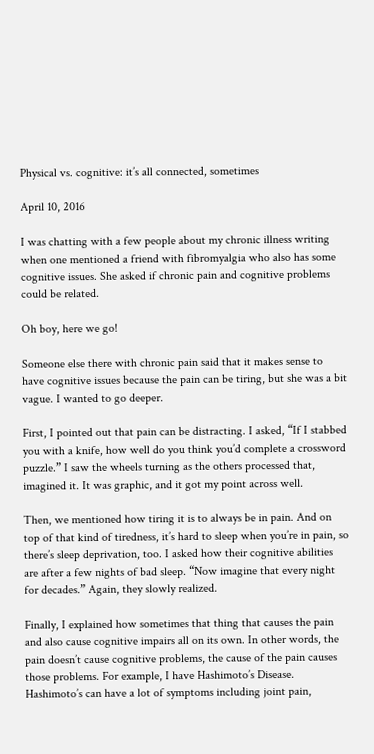Physical vs. cognitive: it’s all connected, sometimes

April 10, 2016

I was chatting with a few people about my chronic illness writing when one mentioned a friend with fibromyalgia who also has some cognitive issues. She asked if chronic pain and cognitive problems could be related.

Oh boy, here we go!

Someone else there with chronic pain said that it makes sense to have cognitive issues because the pain can be tiring, but she was a bit vague. I wanted to go deeper.

First, I pointed out that pain can be distracting. I asked, “If I stabbed you with a knife, how well do you think you’d complete a crossword puzzle.” I saw the wheels turning as the others processed that, imagined it. It was graphic, and it got my point across well.

Then, we mentioned how tiring it is to always be in pain. And on top of that kind of tiredness, it’s hard to sleep when you’re in pain, so there’s sleep deprivation, too. I asked how their cognitive abilities are after a few nights of bad sleep. “Now imagine that every night for decades.” Again, they slowly realized.

Finally, I explained how sometimes that thing that causes the pain and also cause cognitive impairs all on its own. In other words, the pain doesn’t cause cognitive problems, the cause of the pain causes those problems. For example, I have Hashimoto’s Disease. Hashimoto’s can have a lot of symptoms including joint pain,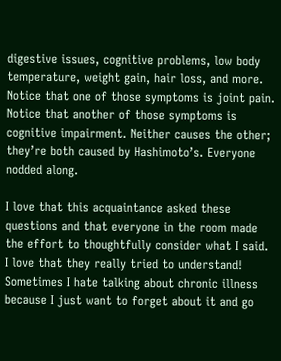digestive issues, cognitive problems, low body temperature, weight gain, hair loss, and more. Notice that one of those symptoms is joint pain. Notice that another of those symptoms is cognitive impairment. Neither causes the other; they’re both caused by Hashimoto’s. Everyone nodded along.

I love that this acquaintance asked these questions and that everyone in the room made the effort to thoughtfully consider what I said. I love that they really tried to understand! Sometimes I hate talking about chronic illness because I just want to forget about it and go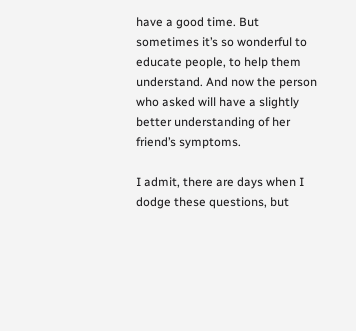have a good time. But sometimes it’s so wonderful to educate people, to help them understand. And now the person who asked will have a slightly better understanding of her friend’s symptoms.

I admit, there are days when I dodge these questions, but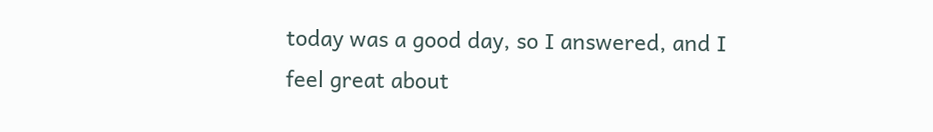today was a good day, so I answered, and I feel great about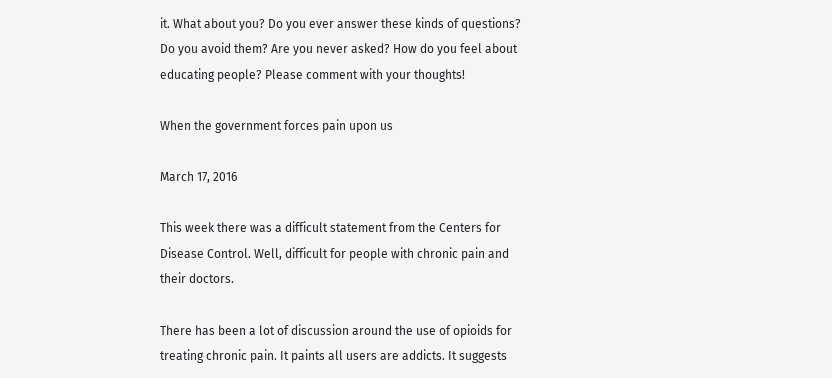it. What about you? Do you ever answer these kinds of questions? Do you avoid them? Are you never asked? How do you feel about educating people? Please comment with your thoughts!

When the government forces pain upon us

March 17, 2016

This week there was a difficult statement from the Centers for Disease Control. Well, difficult for people with chronic pain and their doctors.

There has been a lot of discussion around the use of opioids for treating chronic pain. It paints all users are addicts. It suggests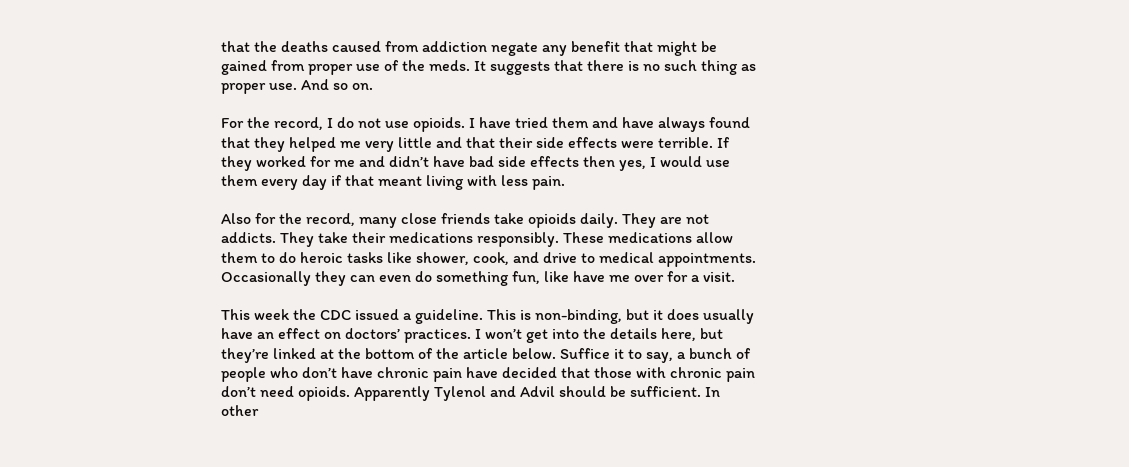that the deaths caused from addiction negate any benefit that might be gained from proper use of the meds. It suggests that there is no such thing as proper use. And so on.

For the record, I do not use opioids. I have tried them and have always found that they helped me very little and that their side effects were terrible. If they worked for me and didn’t have bad side effects then yes, I would use them every day if that meant living with less pain.

Also for the record, many close friends take opioids daily. They are not addicts. They take their medications responsibly. These medications allow them to do heroic tasks like shower, cook, and drive to medical appointments. Occasionally they can even do something fun, like have me over for a visit.

This week the CDC issued a guideline. This is non-binding, but it does usually have an effect on doctors’ practices. I won’t get into the details here, but they’re linked at the bottom of the article below. Suffice it to say, a bunch of people who don’t have chronic pain have decided that those with chronic pain don’t need opioids. Apparently Tylenol and Advil should be sufficient. In other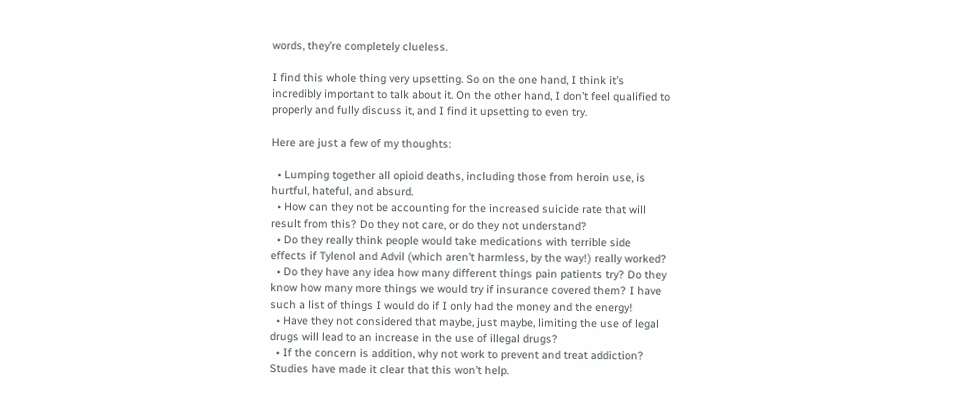words, they’re completely clueless.

I find this whole thing very upsetting. So on the one hand, I think it’s incredibly important to talk about it. On the other hand, I don’t feel qualified to properly and fully discuss it, and I find it upsetting to even try.

Here are just a few of my thoughts:

  • Lumping together all opioid deaths, including those from heroin use, is hurtful, hateful, and absurd.
  • How can they not be accounting for the increased suicide rate that will result from this? Do they not care, or do they not understand?
  • Do they really think people would take medications with terrible side effects if Tylenol and Advil (which aren’t harmless, by the way!) really worked?
  • Do they have any idea how many different things pain patients try? Do they know how many more things we would try if insurance covered them? I have such a list of things I would do if I only had the money and the energy!
  • Have they not considered that maybe, just maybe, limiting the use of legal drugs will lead to an increase in the use of illegal drugs?
  • If the concern is addition, why not work to prevent and treat addiction? Studies have made it clear that this won’t help.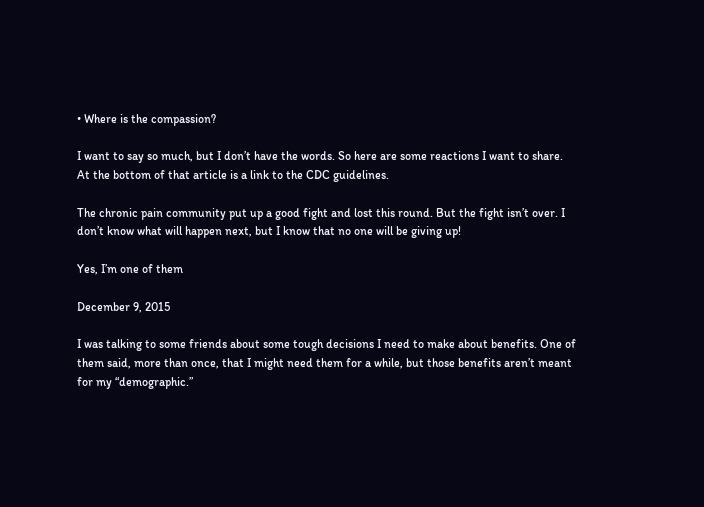• Where is the compassion?

I want to say so much, but I don’t have the words. So here are some reactions I want to share. At the bottom of that article is a link to the CDC guidelines.

The chronic pain community put up a good fight and lost this round. But the fight isn’t over. I don’t know what will happen next, but I know that no one will be giving up!

Yes, I’m one of them

December 9, 2015

I was talking to some friends about some tough decisions I need to make about benefits. One of them said, more than once, that I might need them for a while, but those benefits aren’t meant for my “demographic.”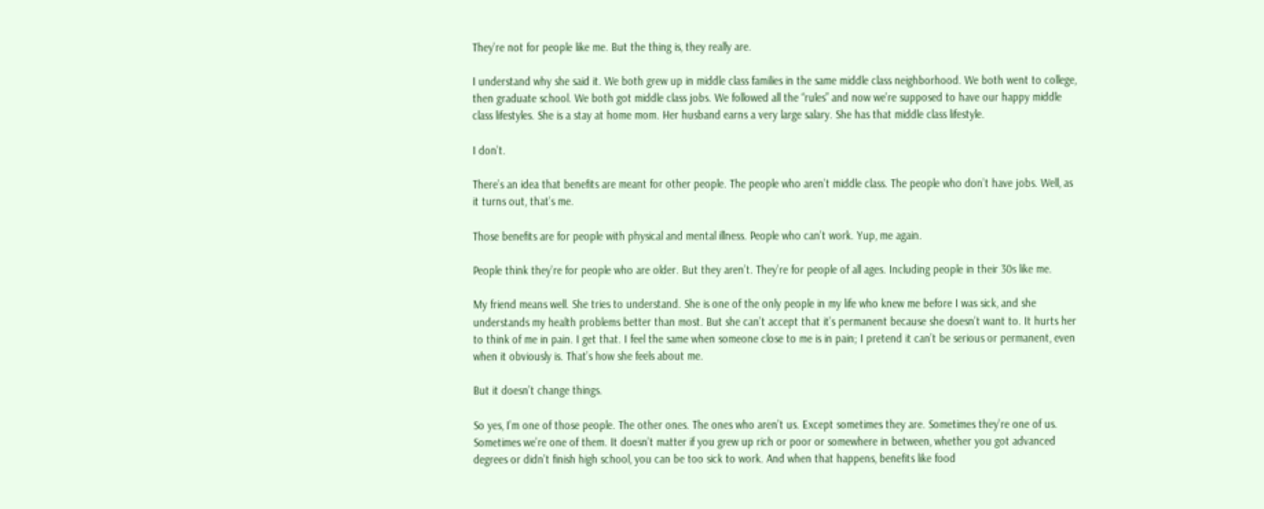They’re not for people like me. But the thing is, they really are.

I understand why she said it. We both grew up in middle class families in the same middle class neighborhood. We both went to college, then graduate school. We both got middle class jobs. We followed all the “rules” and now we’re supposed to have our happy middle class lifestyles. She is a stay at home mom. Her husband earns a very large salary. She has that middle class lifestyle.

I don’t.

There’s an idea that benefits are meant for other people. The people who aren’t middle class. The people who don’t have jobs. Well, as it turns out, that’s me.

Those benefits are for people with physical and mental illness. People who can’t work. Yup, me again.

People think they’re for people who are older. But they aren’t. They’re for people of all ages. Including people in their 30s like me.

My friend means well. She tries to understand. She is one of the only people in my life who knew me before I was sick, and she understands my health problems better than most. But she can’t accept that it’s permanent because she doesn’t want to. It hurts her to think of me in pain. I get that. I feel the same when someone close to me is in pain; I pretend it can’t be serious or permanent, even when it obviously is. That’s how she feels about me.

But it doesn’t change things.

So yes, I’m one of those people. The other ones. The ones who aren’t us. Except sometimes they are. Sometimes they’re one of us. Sometimes we’re one of them. It doesn’t matter if you grew up rich or poor or somewhere in between, whether you got advanced degrees or didn’t finish high school, you can be too sick to work. And when that happens, benefits like food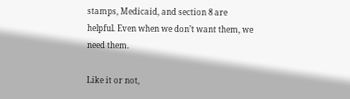stamps, Medicaid, and section 8 are helpful. Even when we don’t want them, we need them.

Like it or not,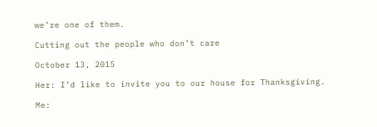we’re one of them.

Cutting out the people who don’t care

October 13, 2015

Her: I’d like to invite you to our house for Thanksgiving.

Me: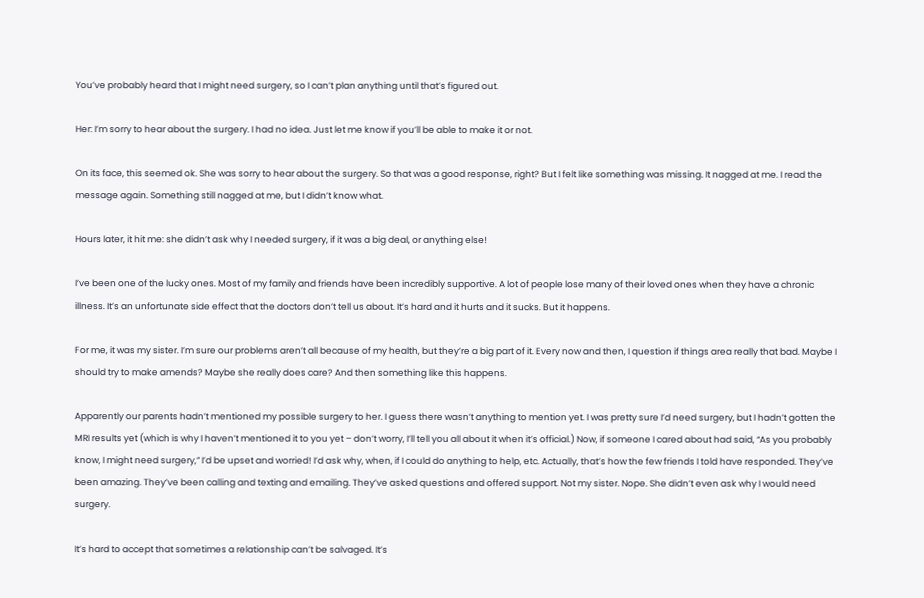You’ve probably heard that I might need surgery, so I can’t plan anything until that’s figured out.

Her: I’m sorry to hear about the surgery. I had no idea. Just let me know if you’ll be able to make it or not.

On its face, this seemed ok. She was sorry to hear about the surgery. So that was a good response, right? But I felt like something was missing. It nagged at me. I read the message again. Something still nagged at me, but I didn’t know what.

Hours later, it hit me: she didn’t ask why I needed surgery, if it was a big deal, or anything else!

I’ve been one of the lucky ones. Most of my family and friends have been incredibly supportive. A lot of people lose many of their loved ones when they have a chronic illness. It’s an unfortunate side effect that the doctors don’t tell us about. It’s hard and it hurts and it sucks. But it happens.

For me, it was my sister. I’m sure our problems aren’t all because of my health, but they’re a big part of it. Every now and then, I question if things area really that bad. Maybe I should try to make amends? Maybe she really does care? And then something like this happens.

Apparently our parents hadn’t mentioned my possible surgery to her. I guess there wasn’t anything to mention yet. I was pretty sure I’d need surgery, but I hadn’t gotten the MRI results yet (which is why I haven’t mentioned it to you yet – don’t worry, I’ll tell you all about it when it’s official.) Now, if someone I cared about had said, “As you probably know, I might need surgery,” I’d be upset and worried! I’d ask why, when, if I could do anything to help, etc. Actually, that’s how the few friends I told have responded. They’ve been amazing. They’ve been calling and texting and emailing. They’ve asked questions and offered support. Not my sister. Nope. She didn’t even ask why I would need surgery.

It’s hard to accept that sometimes a relationship can’t be salvaged. It’s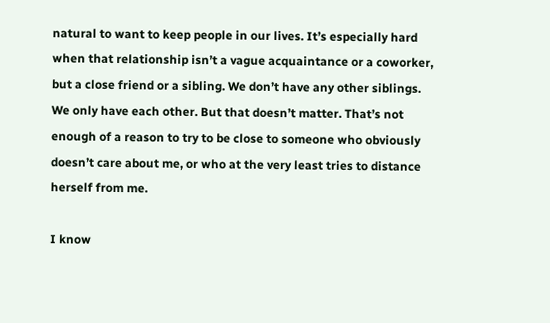natural to want to keep people in our lives. It’s especially hard when that relationship isn’t a vague acquaintance or a coworker, but a close friend or a sibling. We don’t have any other siblings. We only have each other. But that doesn’t matter. That’s not enough of a reason to try to be close to someone who obviously doesn’t care about me, or who at the very least tries to distance herself from me.

I know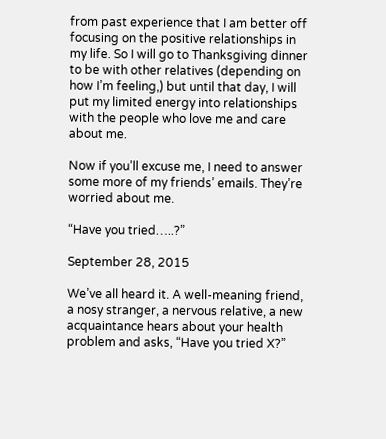from past experience that I am better off focusing on the positive relationships in my life. So I will go to Thanksgiving dinner to be with other relatives (depending on how I’m feeling,) but until that day, I will put my limited energy into relationships with the people who love me and care about me.

Now if you’ll excuse me, I need to answer some more of my friends’ emails. They’re worried about me.

“Have you tried…..?”

September 28, 2015

We’ve all heard it. A well-meaning friend, a nosy stranger, a nervous relative, a new acquaintance hears about your health problem and asks, “Have you tried X?”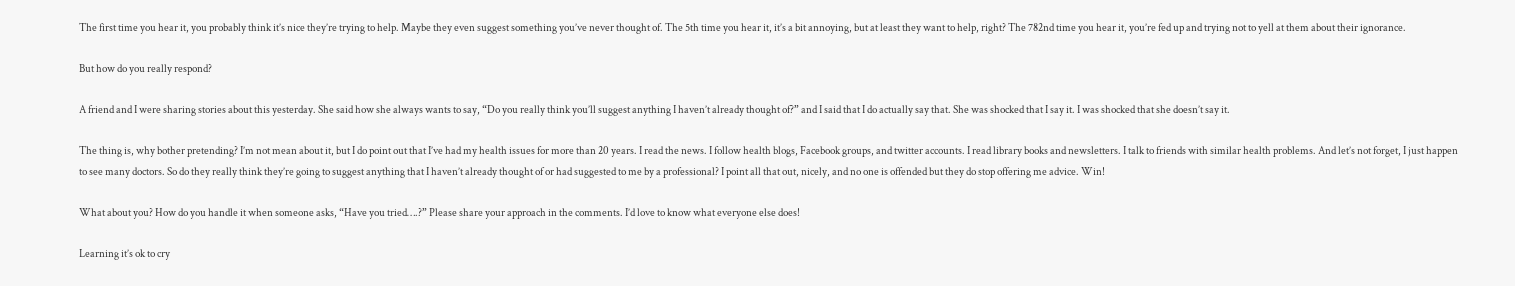The first time you hear it, you probably think it’s nice they’re trying to help. Maybe they even suggest something you’ve never thought of. The 5th time you hear it, it’s a bit annoying, but at least they want to help, right? The 782nd time you hear it, you’re fed up and trying not to yell at them about their ignorance.

But how do you really respond?

A friend and I were sharing stories about this yesterday. She said how she always wants to say, “Do you really think you’ll suggest anything I haven’t already thought of?” and I said that I do actually say that. She was shocked that I say it. I was shocked that she doesn’t say it.

The thing is, why bother pretending? I’m not mean about it, but I do point out that I’ve had my health issues for more than 20 years. I read the news. I follow health blogs, Facebook groups, and twitter accounts. I read library books and newsletters. I talk to friends with similar health problems. And let’s not forget, I just happen to see many doctors. So do they really think they’re going to suggest anything that I haven’t already thought of or had suggested to me by a professional? I point all that out, nicely, and no one is offended but they do stop offering me advice. Win!

What about you? How do you handle it when someone asks, “Have you tried….?” Please share your approach in the comments. I’d love to know what everyone else does!

Learning it’s ok to cry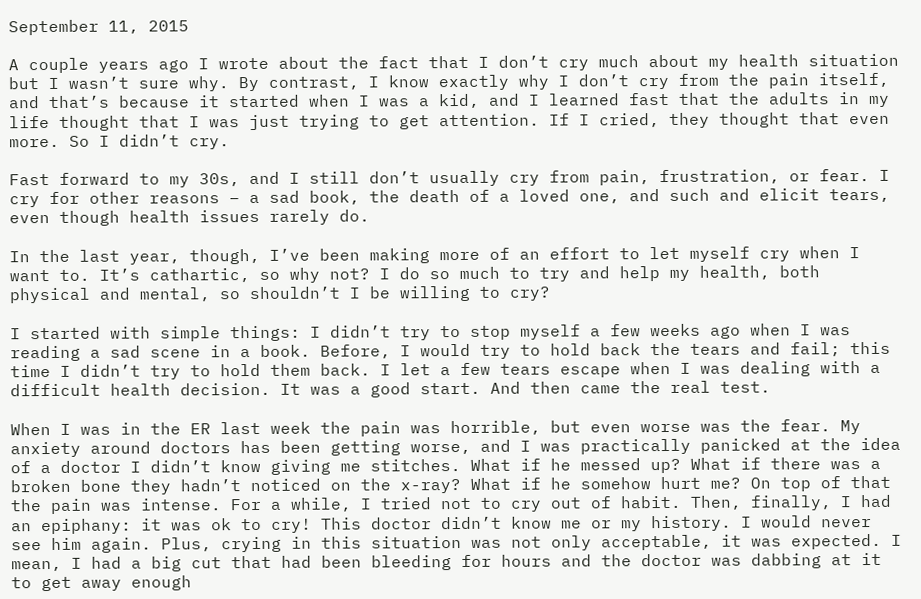September 11, 2015

A couple years ago I wrote about the fact that I don’t cry much about my health situation but I wasn’t sure why. By contrast, I know exactly why I don’t cry from the pain itself, and that’s because it started when I was a kid, and I learned fast that the adults in my life thought that I was just trying to get attention. If I cried, they thought that even more. So I didn’t cry.

Fast forward to my 30s, and I still don’t usually cry from pain, frustration, or fear. I cry for other reasons – a sad book, the death of a loved one, and such and elicit tears, even though health issues rarely do.

In the last year, though, I’ve been making more of an effort to let myself cry when I want to. It’s cathartic, so why not? I do so much to try and help my health, both physical and mental, so shouldn’t I be willing to cry?

I started with simple things: I didn’t try to stop myself a few weeks ago when I was reading a sad scene in a book. Before, I would try to hold back the tears and fail; this time I didn’t try to hold them back. I let a few tears escape when I was dealing with a difficult health decision. It was a good start. And then came the real test.

When I was in the ER last week the pain was horrible, but even worse was the fear. My anxiety around doctors has been getting worse, and I was practically panicked at the idea of a doctor I didn’t know giving me stitches. What if he messed up? What if there was a broken bone they hadn’t noticed on the x-ray? What if he somehow hurt me? On top of that the pain was intense. For a while, I tried not to cry out of habit. Then, finally, I had an epiphany: it was ok to cry! This doctor didn’t know me or my history. I would never see him again. Plus, crying in this situation was not only acceptable, it was expected. I mean, I had a big cut that had been bleeding for hours and the doctor was dabbing at it to get away enough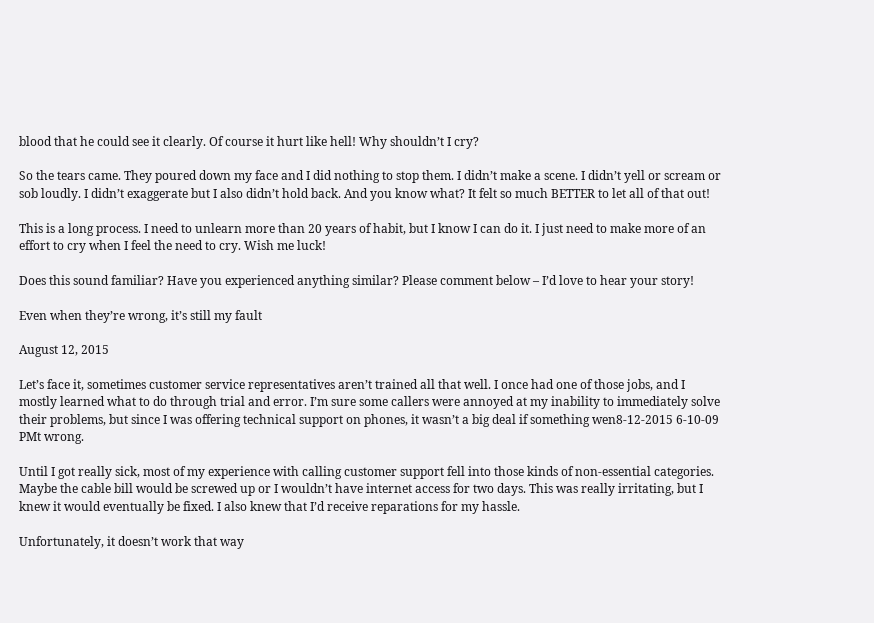blood that he could see it clearly. Of course it hurt like hell! Why shouldn’t I cry?

So the tears came. They poured down my face and I did nothing to stop them. I didn’t make a scene. I didn’t yell or scream or sob loudly. I didn’t exaggerate but I also didn’t hold back. And you know what? It felt so much BETTER to let all of that out!

This is a long process. I need to unlearn more than 20 years of habit, but I know I can do it. I just need to make more of an effort to cry when I feel the need to cry. Wish me luck!

Does this sound familiar? Have you experienced anything similar? Please comment below – I’d love to hear your story!

Even when they’re wrong, it’s still my fault

August 12, 2015

Let’s face it, sometimes customer service representatives aren’t trained all that well. I once had one of those jobs, and I mostly learned what to do through trial and error. I’m sure some callers were annoyed at my inability to immediately solve their problems, but since I was offering technical support on phones, it wasn’t a big deal if something wen8-12-2015 6-10-09 PMt wrong.

Until I got really sick, most of my experience with calling customer support fell into those kinds of non-essential categories. Maybe the cable bill would be screwed up or I wouldn’t have internet access for two days. This was really irritating, but I knew it would eventually be fixed. I also knew that I’d receive reparations for my hassle.

Unfortunately, it doesn’t work that way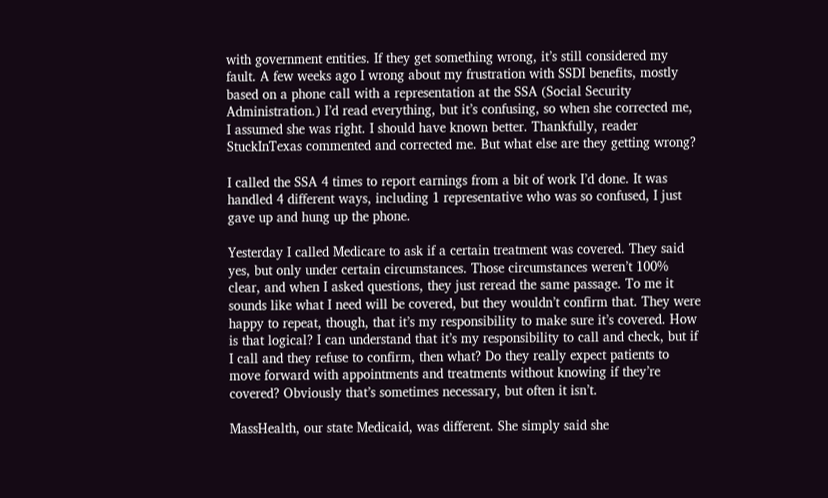with government entities. If they get something wrong, it’s still considered my fault. A few weeks ago I wrong about my frustration with SSDI benefits, mostly based on a phone call with a representation at the SSA (Social Security Administration.) I’d read everything, but it’s confusing, so when she corrected me, I assumed she was right. I should have known better. Thankfully, reader StuckInTexas commented and corrected me. But what else are they getting wrong?

I called the SSA 4 times to report earnings from a bit of work I’d done. It was handled 4 different ways, including 1 representative who was so confused, I just gave up and hung up the phone.

Yesterday I called Medicare to ask if a certain treatment was covered. They said yes, but only under certain circumstances. Those circumstances weren’t 100% clear, and when I asked questions, they just reread the same passage. To me it sounds like what I need will be covered, but they wouldn’t confirm that. They were happy to repeat, though, that it’s my responsibility to make sure it’s covered. How is that logical? I can understand that it’s my responsibility to call and check, but if I call and they refuse to confirm, then what? Do they really expect patients to move forward with appointments and treatments without knowing if they’re covered? Obviously that’s sometimes necessary, but often it isn’t.

MassHealth, our state Medicaid, was different. She simply said she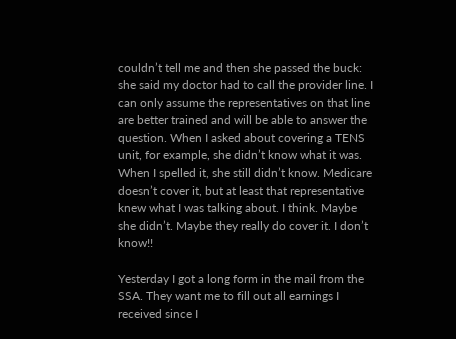couldn’t tell me and then she passed the buck: she said my doctor had to call the provider line. I can only assume the representatives on that line are better trained and will be able to answer the question. When I asked about covering a TENS unit, for example, she didn’t know what it was. When I spelled it, she still didn’t know. Medicare doesn’t cover it, but at least that representative knew what I was talking about. I think. Maybe she didn’t. Maybe they really do cover it. I don’t know!!

Yesterday I got a long form in the mail from the SSA. They want me to fill out all earnings I received since I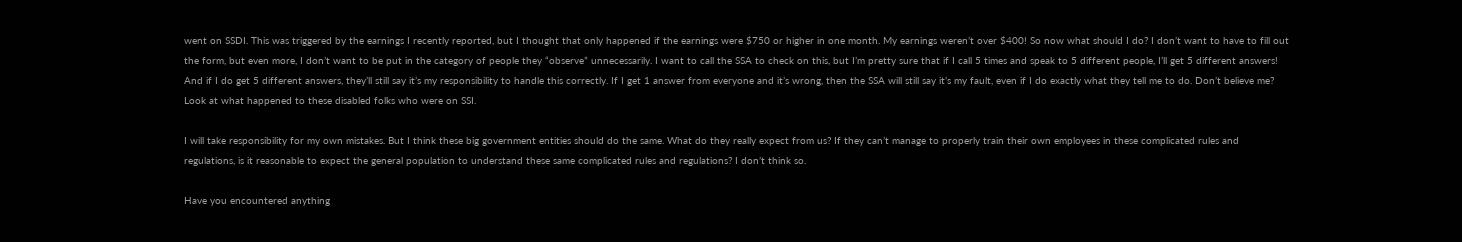went on SSDI. This was triggered by the earnings I recently reported, but I thought that only happened if the earnings were $750 or higher in one month. My earnings weren’t over $400! So now what should I do? I don’t want to have to fill out the form, but even more, I don’t want to be put in the category of people they “observe” unnecessarily. I want to call the SSA to check on this, but I’m pretty sure that if I call 5 times and speak to 5 different people, I’ll get 5 different answers! And if I do get 5 different answers, they’ll still say it’s my responsibility to handle this correctly. If I get 1 answer from everyone and it’s wrong, then the SSA will still say it’s my fault, even if I do exactly what they tell me to do. Don’t believe me? Look at what happened to these disabled folks who were on SSI.

I will take responsibility for my own mistakes. But I think these big government entities should do the same. What do they really expect from us? If they can’t manage to properly train their own employees in these complicated rules and regulations, is it reasonable to expect the general population to understand these same complicated rules and regulations? I don’t think so.

Have you encountered anything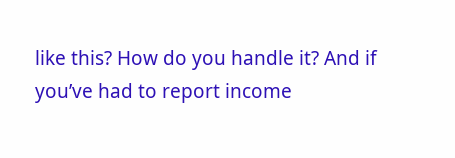like this? How do you handle it? And if you’ve had to report income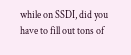while on SSDI, did you have to fill out tons of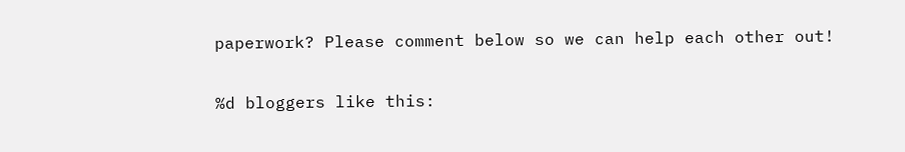paperwork? Please comment below so we can help each other out!

%d bloggers like this: